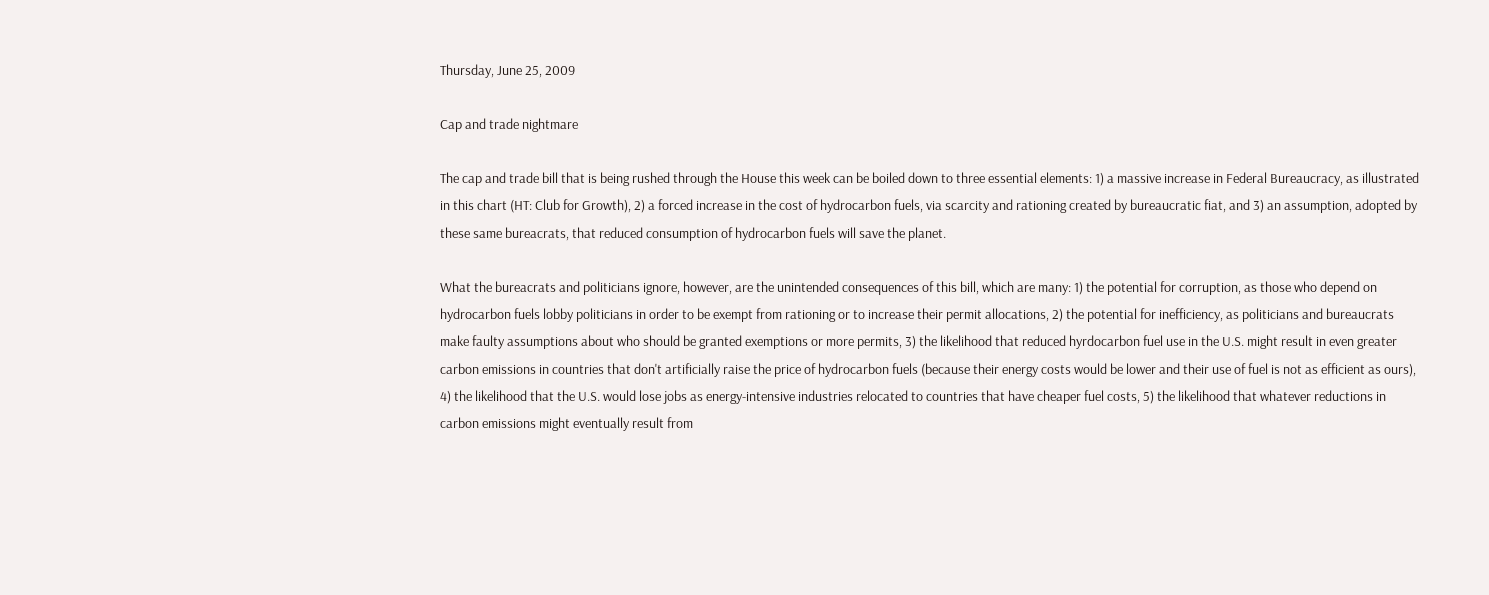Thursday, June 25, 2009

Cap and trade nightmare

The cap and trade bill that is being rushed through the House this week can be boiled down to three essential elements: 1) a massive increase in Federal Bureaucracy, as illustrated in this chart (HT: Club for Growth), 2) a forced increase in the cost of hydrocarbon fuels, via scarcity and rationing created by bureaucratic fiat, and 3) an assumption, adopted by these same bureacrats, that reduced consumption of hydrocarbon fuels will save the planet.

What the bureacrats and politicians ignore, however, are the unintended consequences of this bill, which are many: 1) the potential for corruption, as those who depend on hydrocarbon fuels lobby politicians in order to be exempt from rationing or to increase their permit allocations, 2) the potential for inefficiency, as politicians and bureaucrats make faulty assumptions about who should be granted exemptions or more permits, 3) the likelihood that reduced hyrdocarbon fuel use in the U.S. might result in even greater carbon emissions in countries that don't artificially raise the price of hydrocarbon fuels (because their energy costs would be lower and their use of fuel is not as efficient as ours), 4) the likelihood that the U.S. would lose jobs as energy-intensive industries relocated to countries that have cheaper fuel costs, 5) the likelihood that whatever reductions in carbon emissions might eventually result from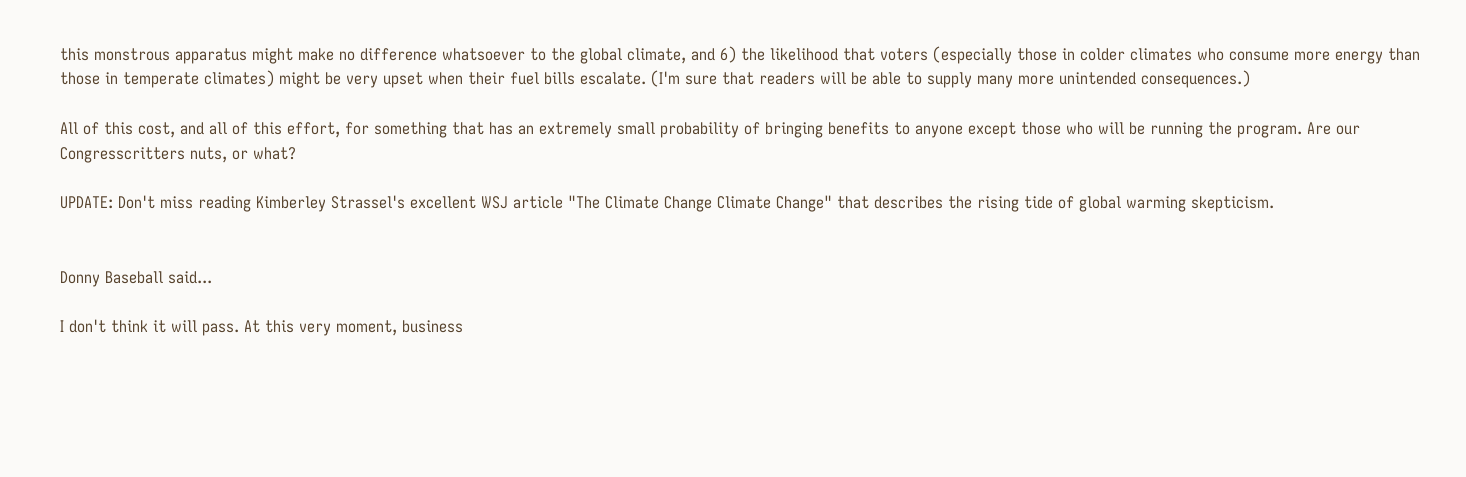this monstrous apparatus might make no difference whatsoever to the global climate, and 6) the likelihood that voters (especially those in colder climates who consume more energy than those in temperate climates) might be very upset when their fuel bills escalate. (I'm sure that readers will be able to supply many more unintended consequences.)

All of this cost, and all of this effort, for something that has an extremely small probability of bringing benefits to anyone except those who will be running the program. Are our Congresscritters nuts, or what?

UPDATE: Don't miss reading Kimberley Strassel's excellent WSJ article "The Climate Change Climate Change" that describes the rising tide of global warming skepticism.


Donny Baseball said...

I don't think it will pass. At this very moment, business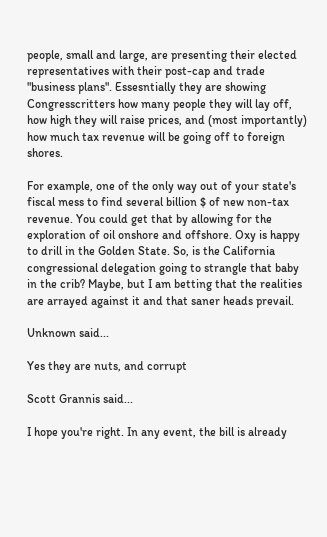people, small and large, are presenting their elected representatives with their post-cap and trade "business plans". Essesntially they are showing Congresscritters how many people they will lay off, how high they will raise prices, and (most importantly) how much tax revenue will be going off to foreign shores.

For example, one of the only way out of your state's fiscal mess to find several billion $ of new non-tax revenue. You could get that by allowing for the exploration of oil onshore and offshore. Oxy is happy to drill in the Golden State. So, is the California congressional delegation going to strangle that baby in the crib? Maybe, but I am betting that the realities are arrayed against it and that saner heads prevail.

Unknown said...

Yes they are nuts, and corrupt

Scott Grannis said...

I hope you're right. In any event, the bill is already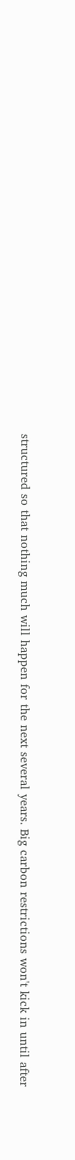structured so that nothing much will happen for the next several years. Big carbon restrictions won't kick in until after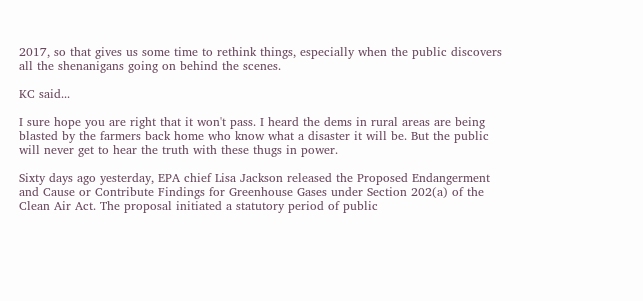2017, so that gives us some time to rethink things, especially when the public discovers all the shenanigans going on behind the scenes.

KC said...

I sure hope you are right that it won't pass. I heard the dems in rural areas are being blasted by the farmers back home who know what a disaster it will be. But the public will never get to hear the truth with these thugs in power.

Sixty days ago yesterday, EPA chief Lisa Jackson released the Proposed Endangerment and Cause or Contribute Findings for Greenhouse Gases under Section 202(a) of the Clean Air Act. The proposal initiated a statutory period of public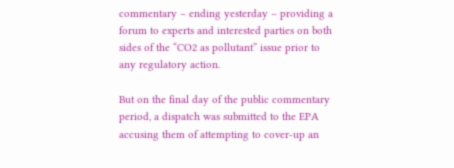commentary – ending yesterday – providing a forum to experts and interested parties on both sides of the “CO2 as pollutant” issue prior to any regulatory action.

But on the final day of the public commentary period, a dispatch was submitted to the EPA accusing them of attempting to cover-up an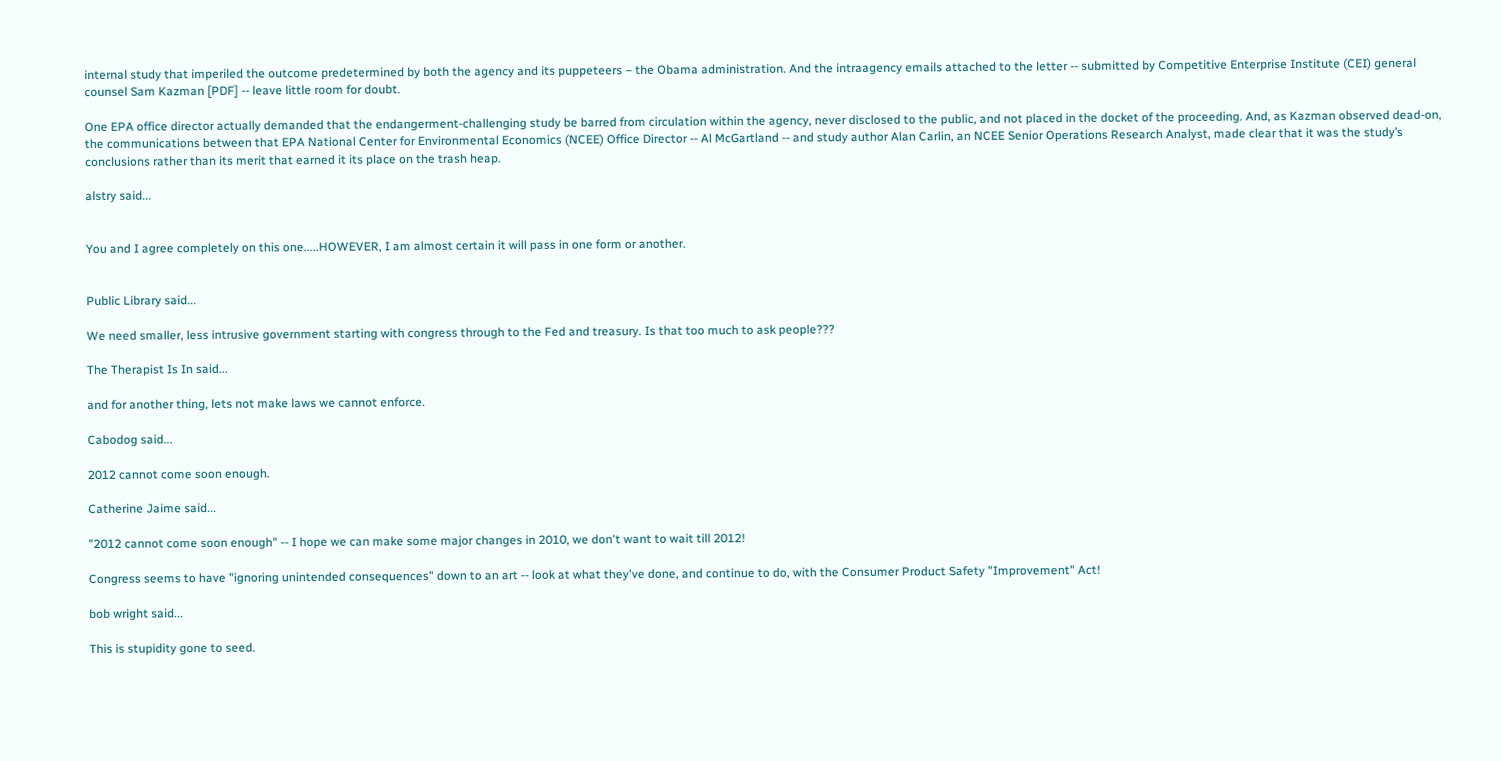internal study that imperiled the outcome predetermined by both the agency and its puppeteers – the Obama administration. And the intraagency emails attached to the letter -- submitted by Competitive Enterprise Institute (CEI) general counsel Sam Kazman [PDF] -- leave little room for doubt.

One EPA office director actually demanded that the endangerment-challenging study be barred from circulation within the agency, never disclosed to the public, and not placed in the docket of the proceeding. And, as Kazman observed dead-on, the communications between that EPA National Center for Environmental Economics (NCEE) Office Director -- Al McGartland -- and study author Alan Carlin, an NCEE Senior Operations Research Analyst, made clear that it was the study’s conclusions rather than its merit that earned it its place on the trash heap.

alstry said...


You and I agree completely on this one.....HOWEVER, I am almost certain it will pass in one form or another.


Public Library said...

We need smaller, less intrusive government starting with congress through to the Fed and treasury. Is that too much to ask people???

The Therapist Is In said...

and for another thing, lets not make laws we cannot enforce.

Cabodog said...

2012 cannot come soon enough.

Catherine Jaime said...

"2012 cannot come soon enough" -- I hope we can make some major changes in 2010, we don't want to wait till 2012!

Congress seems to have "ignoring unintended consequences" down to an art -- look at what they've done, and continue to do, with the Consumer Product Safety "Improvement" Act!

bob wright said...

This is stupidity gone to seed.